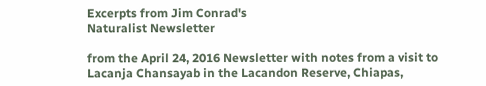Excerpts from Jim Conrad's
Naturalist Newsletter

from the April 24, 2016 Newsletter with notes from a visit to Lacanja Chansayab in the Lacandon Reserve, Chiapas,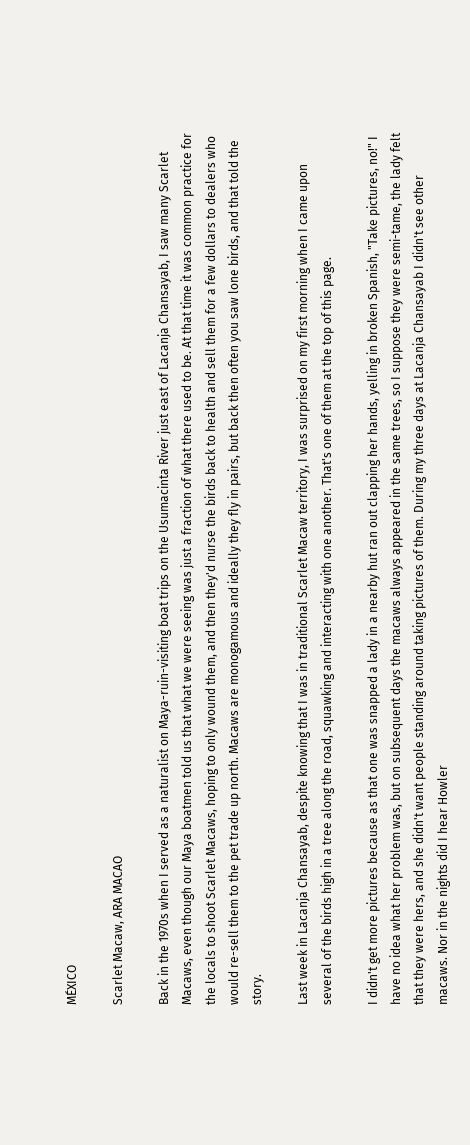MÉXICO

Scarlet Macaw, ARA MACAO

Back in the 1970s when I served as a naturalist on Maya-ruin-visiting boat trips on the Usumacinta River just east of Lacanja Chansayab, I saw many Scarlet Macaws, even though our Maya boatmen told us that what we were seeing was just a fraction of what there used to be. At that time it was common practice for the locals to shoot Scarlet Macaws, hoping to only wound them, and then they'd nurse the birds back to health and sell them for a few dollars to dealers who would re-sell them to the pet trade up north. Macaws are monogamous and ideally they fly in pairs, but back then often you saw lone birds, and that told the story.

Last week in Lacanja Chansayab, despite knowing that I was in traditional Scarlet Macaw territory, I was surprised on my first morning when I came upon several of the birds high in a tree along the road, squawking and interacting with one another. That's one of them at the top of this page.

I didn't get more pictures because as that one was snapped a lady in a nearby hut ran out clapping her hands, yelling in broken Spanish, "Take pictures, no!" I have no idea what her problem was, but on subsequent days the macaws always appeared in the same trees, so I suppose they were semi-tame, the lady felt that they were hers, and she didn't want people standing around taking pictures of them. During my three days at Lacanja Chansayab I didn't see other macaws. Nor in the nights did I hear Howler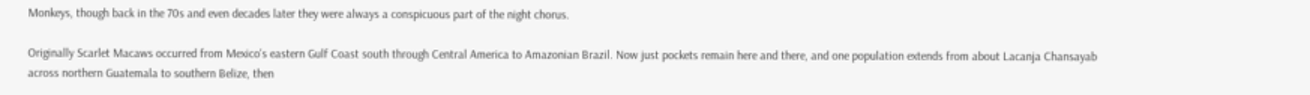Monkeys, though back in the 70s and even decades later they were always a conspicuous part of the night chorus.

Originally Scarlet Macaws occurred from Mexico's eastern Gulf Coast south through Central America to Amazonian Brazil. Now just pockets remain here and there, and one population extends from about Lacanja Chansayab across northern Guatemala to southern Belize, then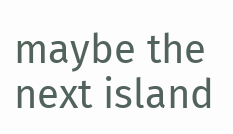maybe the next island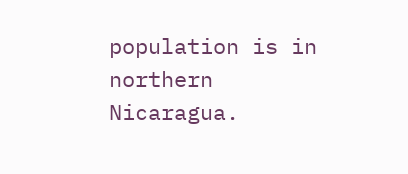population is in northern Nicaragua.